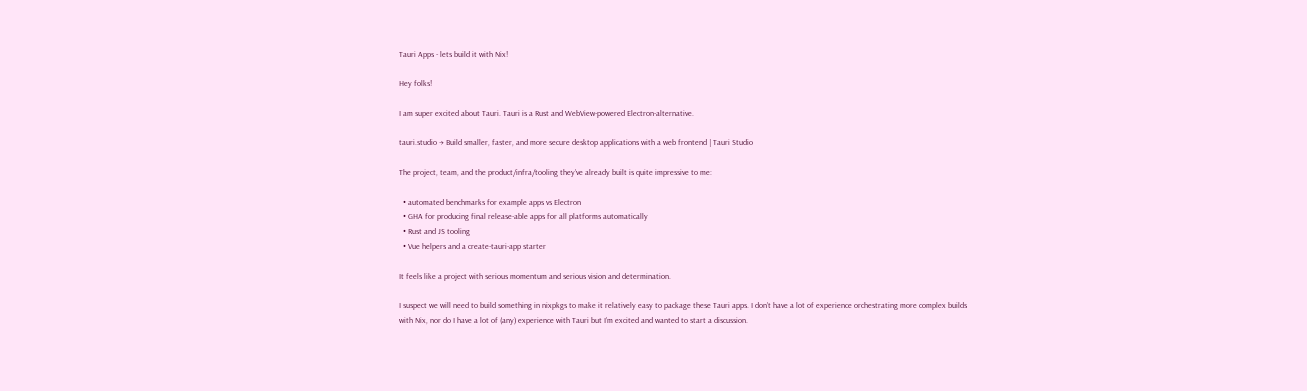Tauri Apps - lets build it with Nix!

Hey folks!

I am super excited about Tauri. Tauri is a Rust and WebView-powered Electron-alternative.

tauri.studio → Build smaller, faster, and more secure desktop applications with a web frontend | Tauri Studio

The project, team, and the product/infra/tooling they’ve already built is quite impressive to me:

  • automated benchmarks for example apps vs Electron
  • GHA for producing final release-able apps for all platforms automatically
  • Rust and JS tooling
  • Vue helpers and a create-tauri-app starter

It feels like a project with serious momentum and serious vision and determination.

I suspect we will need to build something in nixpkgs to make it relatively easy to package these Tauri apps. I don’t have a lot of experience orchestrating more complex builds with Nix, nor do I have a lot of (any) experience with Tauri but I’m excited and wanted to start a discussion.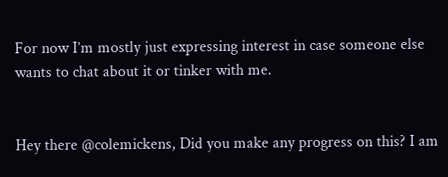For now I’m mostly just expressing interest in case someone else wants to chat about it or tinker with me.


Hey there @colemickens, Did you make any progress on this? I am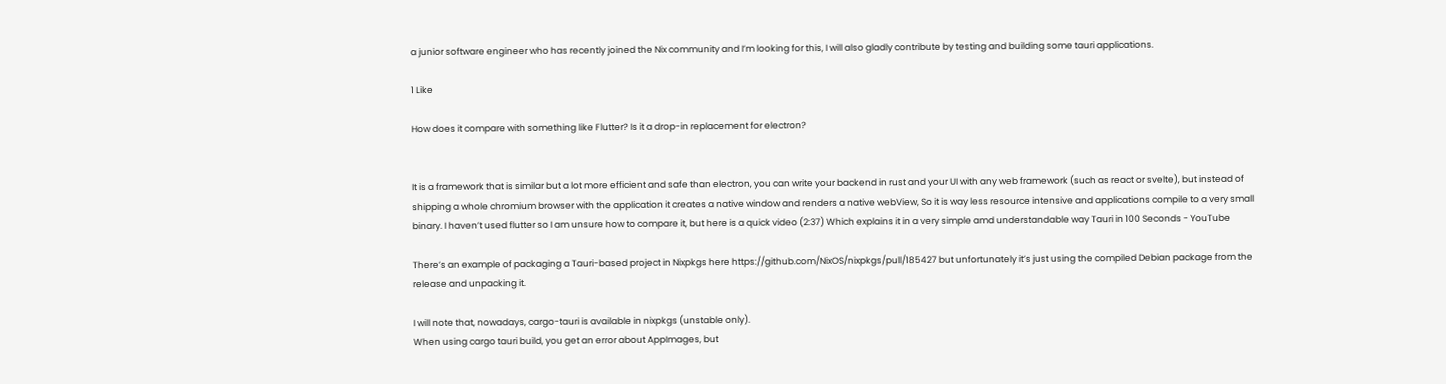a junior software engineer who has recently joined the Nix community and I’m looking for this, I will also gladly contribute by testing and building some tauri applications.

1 Like

How does it compare with something like Flutter? Is it a drop-in replacement for electron?


It is a framework that is similar but a lot more efficient and safe than electron, you can write your backend in rust and your UI with any web framework (such as react or svelte), but instead of shipping a whole chromium browser with the application it creates a native window and renders a native webView, So it is way less resource intensive and applications compile to a very small binary. I haven’t used flutter so I am unsure how to compare it, but here is a quick video (2:37) Which explains it in a very simple amd understandable way Tauri in 100 Seconds - YouTube

There’s an example of packaging a Tauri-based project in Nixpkgs here https://github.com/NixOS/nixpkgs/pull/185427 but unfortunately it’s just using the compiled Debian package from the release and unpacking it.

I will note that, nowadays, cargo-tauri is available in nixpkgs (unstable only).
When using cargo tauri build, you get an error about AppImages, but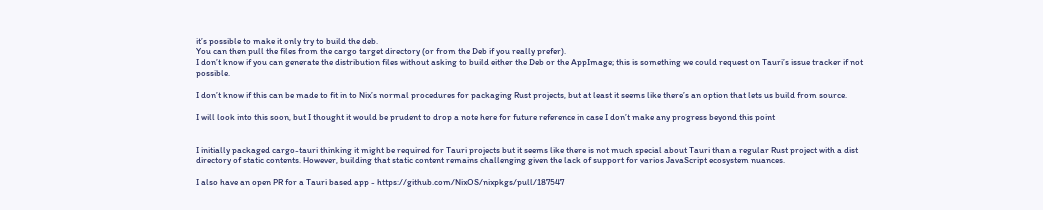it’s possible to make it only try to build the deb.
You can then pull the files from the cargo target directory (or from the Deb if you really prefer).
I don’t know if you can generate the distribution files without asking to build either the Deb or the AppImage; this is something we could request on Tauri’s issue tracker if not possible.

I don’t know if this can be made to fit in to Nix’s normal procedures for packaging Rust projects, but at least it seems like there’s an option that lets us build from source.

I will look into this soon, but I thought it would be prudent to drop a note here for future reference in case I don’t make any progress beyond this point


I initially packaged cargo-tauri thinking it might be required for Tauri projects but it seems like there is not much special about Tauri than a regular Rust project with a dist directory of static contents. However, building that static content remains challenging given the lack of support for varios JavaScript ecosystem nuances.

I also have an open PR for a Tauri based app - https://github.com/NixOS/nixpkgs/pull/187547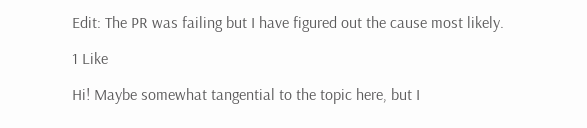Edit: The PR was failing but I have figured out the cause most likely.

1 Like

Hi! Maybe somewhat tangential to the topic here, but I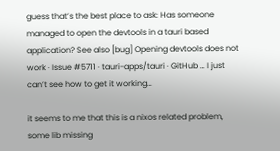guess that’s the best place to ask: Has someone managed to open the devtools in a tauri based application? See also [bug] Opening devtools does not work · Issue #5711 · tauri-apps/tauri · GitHub … I just can’t see how to get it working…

it seems to me that this is a nixos related problem, some lib missing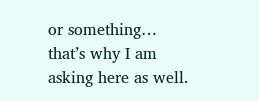or something… that’s why I am asking here as well.